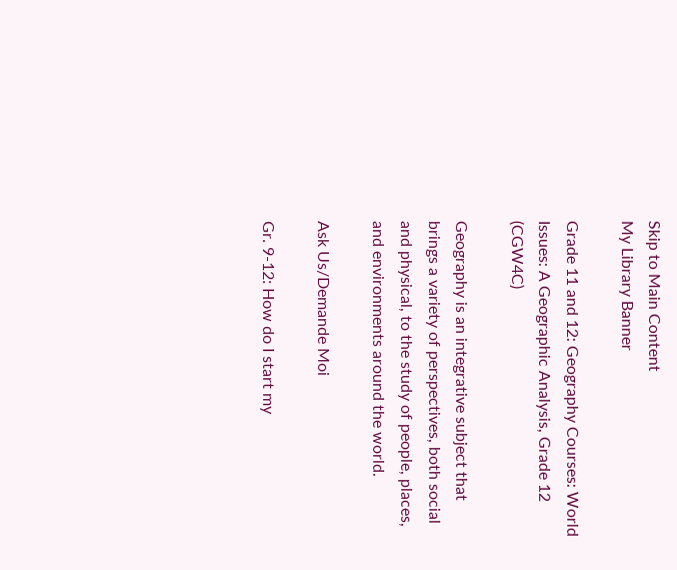Skip to Main Content
My Library Banner

Grade 11 and 12: Geography Courses: World Issues: A Geographic Analysis, Grade 12 (CGW4C)

Geography is an integrative subject that brings a variety of perspectives, both social and physical, to the study of people, places, and environments around the world.

Ask Us/Demande Moi

Gr. 9-12: How do I start my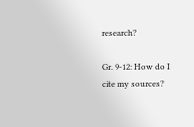research?

Gr. 9-12: How do I cite my sources?